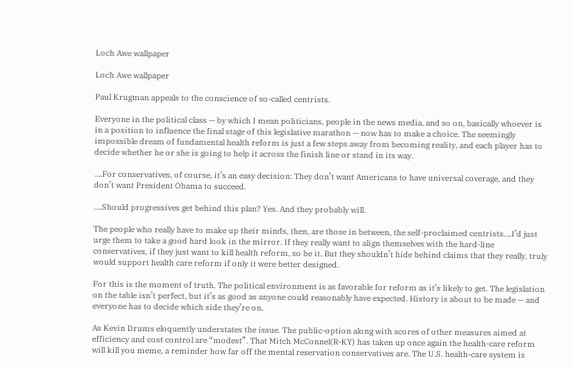Loch Awe wallpaper

Loch Awe wallpaper

Paul Krugman appeals to the conscience of so-called centrists.

Everyone in the political class — by which I mean politicians, people in the news media, and so on, basically whoever is in a position to influence the final stage of this legislative marathon — now has to make a choice. The seemingly impossible dream of fundamental health reform is just a few steps away from becoming reality, and each player has to decide whether he or she is going to help it across the finish line or stand in its way.

….For conservatives, of course, it’s an easy decision: They don’t want Americans to have universal coverage, and they don’t want President Obama to succeed.

….Should progressives get behind this plan? Yes. And they probably will.

The people who really have to make up their minds, then, are those in between, the self-proclaimed centrists….I’d just urge them to take a good hard look in the mirror. If they really want to align themselves with the hard-line conservatives, if they just want to kill health reform, so be it. But they shouldn’t hide behind claims that they really, truly would support health care reform if only it were better designed.

For this is the moment of truth. The political environment is as favorable for reform as it’s likely to get. The legislation on the table isn’t perfect, but it’s as good as anyone could reasonably have expected. History is about to be made — and everyone has to decide which side they’re on.

As Kevin Drums eloquently understates the issue. The public-option along with scores of other measures aimed at efficiency and cost control are “modest”. That Mitch McConnel(R-KY) has taken up once again the health-care reform will kill you meme, a reminder how far off the mental reservation conservatives are. The U.S. health-care system is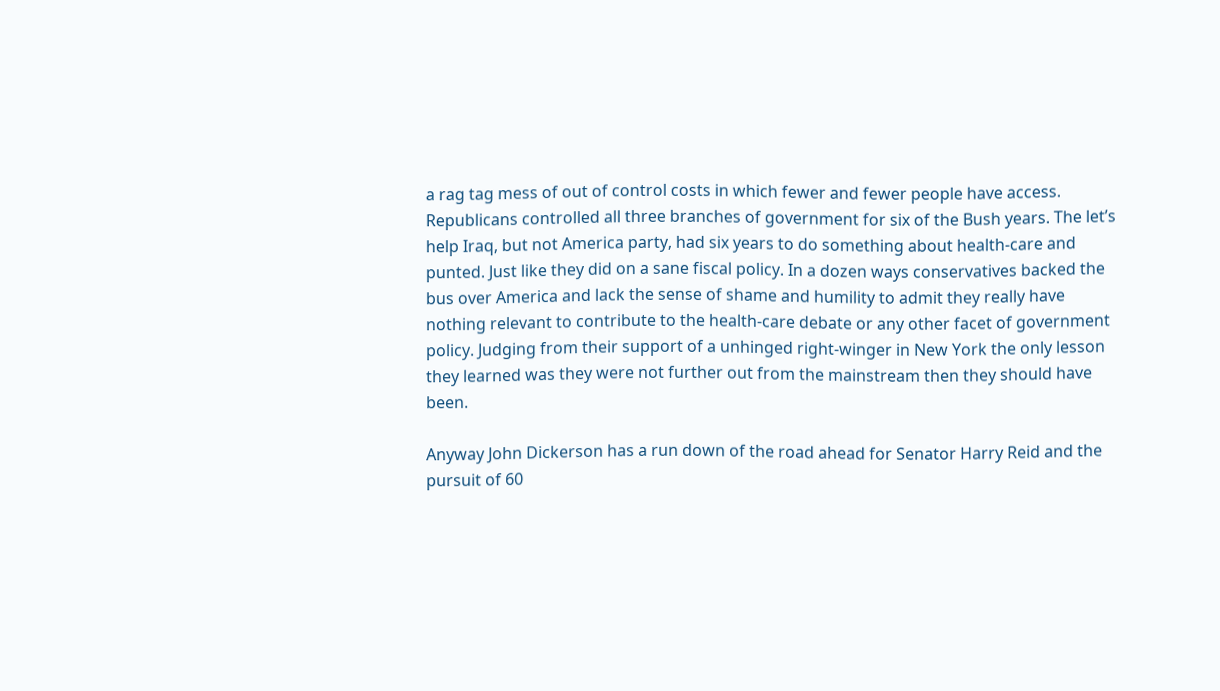a rag tag mess of out of control costs in which fewer and fewer people have access. Republicans controlled all three branches of government for six of the Bush years. The let’s help Iraq, but not America party, had six years to do something about health-care and punted. Just like they did on a sane fiscal policy. In a dozen ways conservatives backed the bus over America and lack the sense of shame and humility to admit they really have nothing relevant to contribute to the health-care debate or any other facet of government policy. Judging from their support of a unhinged right-winger in New York the only lesson they learned was they were not further out from the mainstream then they should have been.

Anyway John Dickerson has a run down of the road ahead for Senator Harry Reid and the pursuit of 60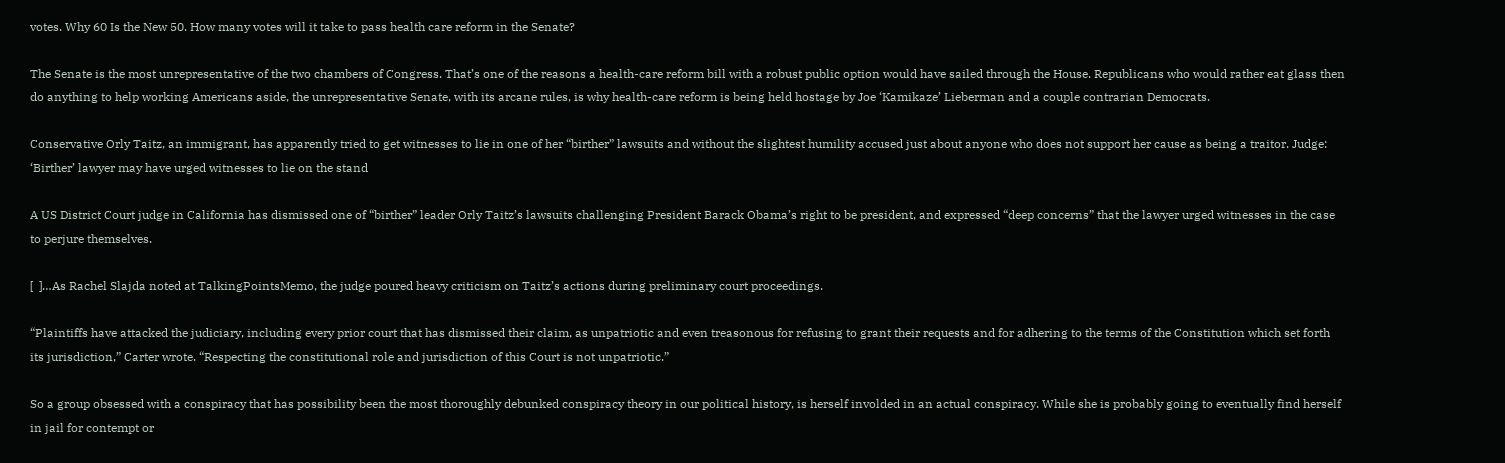votes. Why 60 Is the New 50. How many votes will it take to pass health care reform in the Senate?

The Senate is the most unrepresentative of the two chambers of Congress. That’s one of the reasons a health-care reform bill with a robust public option would have sailed through the House. Republicans who would rather eat glass then do anything to help working Americans aside, the unrepresentative Senate, with its arcane rules, is why health-care reform is being held hostage by Joe ‘Kamikaze’ Lieberman and a couple contrarian Democrats.

Conservative Orly Taitz, an immigrant, has apparently tried to get witnesses to lie in one of her “birther” lawsuits and without the slightest humility accused just about anyone who does not support her cause as being a traitor. Judge: ‘Birther’ lawyer may have urged witnesses to lie on the stand

A US District Court judge in California has dismissed one of “birther” leader Orly Taitz’s lawsuits challenging President Barack Obama’s right to be president, and expressed “deep concerns” that the lawyer urged witnesses in the case to perjure themselves.

[  ]…As Rachel Slajda noted at TalkingPointsMemo, the judge poured heavy criticism on Taitz’s actions during preliminary court proceedings.

“Plaintiffs have attacked the judiciary, including every prior court that has dismissed their claim, as unpatriotic and even treasonous for refusing to grant their requests and for adhering to the terms of the Constitution which set forth its jurisdiction,” Carter wrote. “Respecting the constitutional role and jurisdiction of this Court is not unpatriotic.”

So a group obsessed with a conspiracy that has possibility been the most thoroughly debunked conspiracy theory in our political history, is herself involded in an actual conspiracy. While she is probably going to eventually find herself in jail for contempt or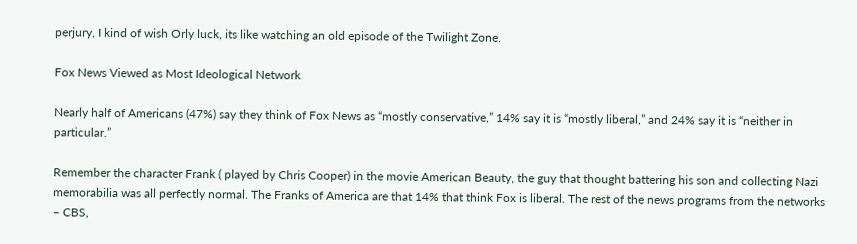perjury, I kind of wish Orly luck, its like watching an old episode of the Twilight Zone.

Fox News Viewed as Most Ideological Network

Nearly half of Americans (47%) say they think of Fox News as “mostly conservative,” 14% say it is “mostly liberal,” and 24% say it is “neither in particular.”

Remember the character Frank ( played by Chris Cooper) in the movie American Beauty, the guy that thought battering his son and collecting Nazi memorabilia was all perfectly normal. The Franks of America are that 14% that think Fox is liberal. The rest of the news programs from the networks – CBS,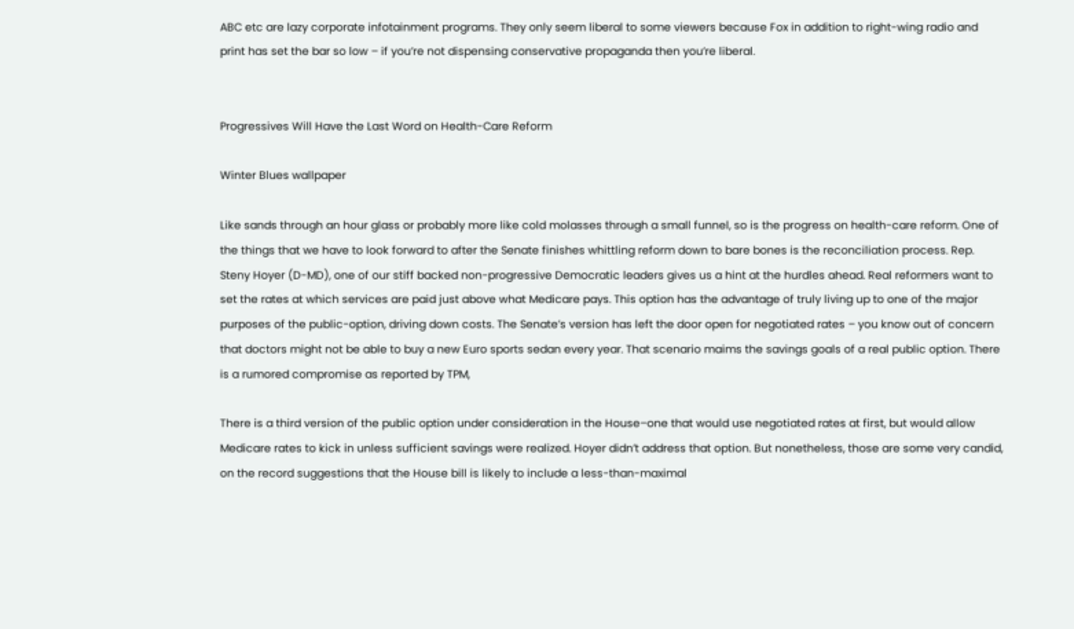ABC etc are lazy corporate infotainment programs. They only seem liberal to some viewers because Fox in addition to right-wing radio and print has set the bar so low – if you’re not dispensing conservative propaganda then you’re liberal.


Progressives Will Have the Last Word on Health-Care Reform

Winter Blues wallpaper

Like sands through an hour glass or probably more like cold molasses through a small funnel, so is the progress on health-care reform. One of the things that we have to look forward to after the Senate finishes whittling reform down to bare bones is the reconciliation process. Rep. Steny Hoyer (D-MD), one of our stiff backed non-progressive Democratic leaders gives us a hint at the hurdles ahead. Real reformers want to set the rates at which services are paid just above what Medicare pays. This option has the advantage of truly living up to one of the major purposes of the public-option, driving down costs. The Senate’s version has left the door open for negotiated rates – you know out of concern that doctors might not be able to buy a new Euro sports sedan every year. That scenario maims the savings goals of a real public option. There is a rumored compromise as reported by TPM,

There is a third version of the public option under consideration in the House–one that would use negotiated rates at first, but would allow Medicare rates to kick in unless sufficient savings were realized. Hoyer didn’t address that option. But nonetheless, those are some very candid, on the record suggestions that the House bill is likely to include a less-than-maximal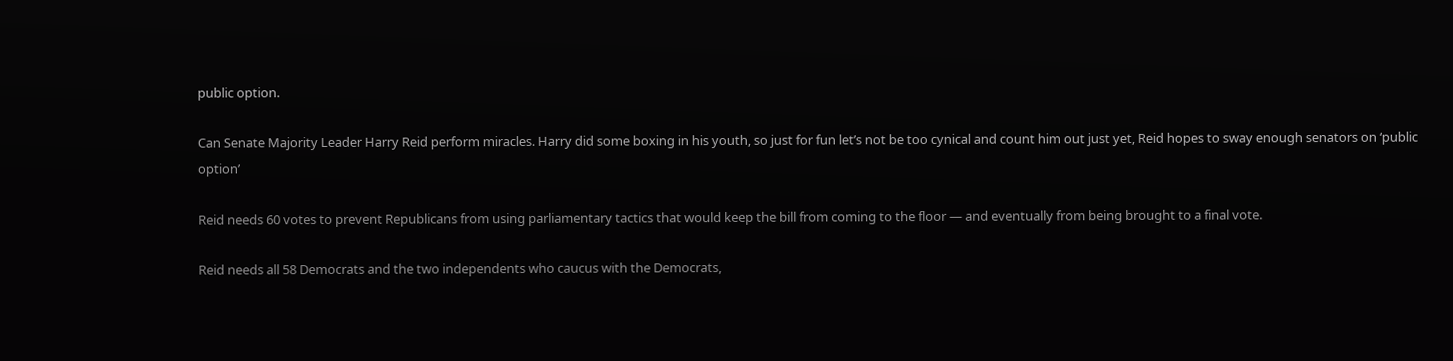public option.

Can Senate Majority Leader Harry Reid perform miracles. Harry did some boxing in his youth, so just for fun let’s not be too cynical and count him out just yet, Reid hopes to sway enough senators on ‘public option’

Reid needs 60 votes to prevent Republicans from using parliamentary tactics that would keep the bill from coming to the floor — and eventually from being brought to a final vote.

Reid needs all 58 Democrats and the two independents who caucus with the Democrats,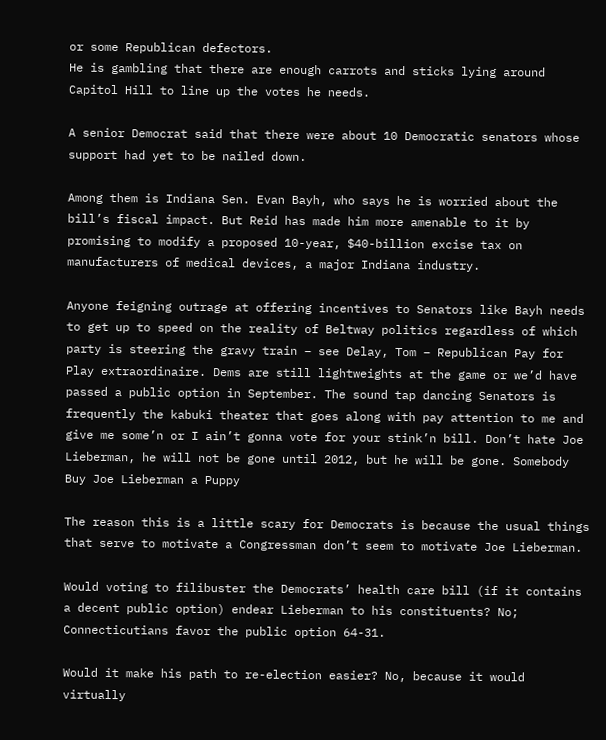or some Republican defectors.
He is gambling that there are enough carrots and sticks lying around Capitol Hill to line up the votes he needs.

A senior Democrat said that there were about 10 Democratic senators whose support had yet to be nailed down.

Among them is Indiana Sen. Evan Bayh, who says he is worried about the bill’s fiscal impact. But Reid has made him more amenable to it by promising to modify a proposed 10-year, $40-billion excise tax on manufacturers of medical devices, a major Indiana industry.

Anyone feigning outrage at offering incentives to Senators like Bayh needs to get up to speed on the reality of Beltway politics regardless of which party is steering the gravy train – see Delay, Tom – Republican Pay for Play extraordinaire. Dems are still lightweights at the game or we’d have passed a public option in September. The sound tap dancing Senators is frequently the kabuki theater that goes along with pay attention to me and give me some’n or I ain’t gonna vote for your stink’n bill. Don’t hate Joe Lieberman, he will not be gone until 2012, but he will be gone. Somebody Buy Joe Lieberman a Puppy

The reason this is a little scary for Democrats is because the usual things that serve to motivate a Congressman don’t seem to motivate Joe Lieberman.

Would voting to filibuster the Democrats’ health care bill (if it contains a decent public option) endear Lieberman to his constituents? No; Connecticutians favor the public option 64-31.

Would it make his path to re-election easier? No, because it would virtually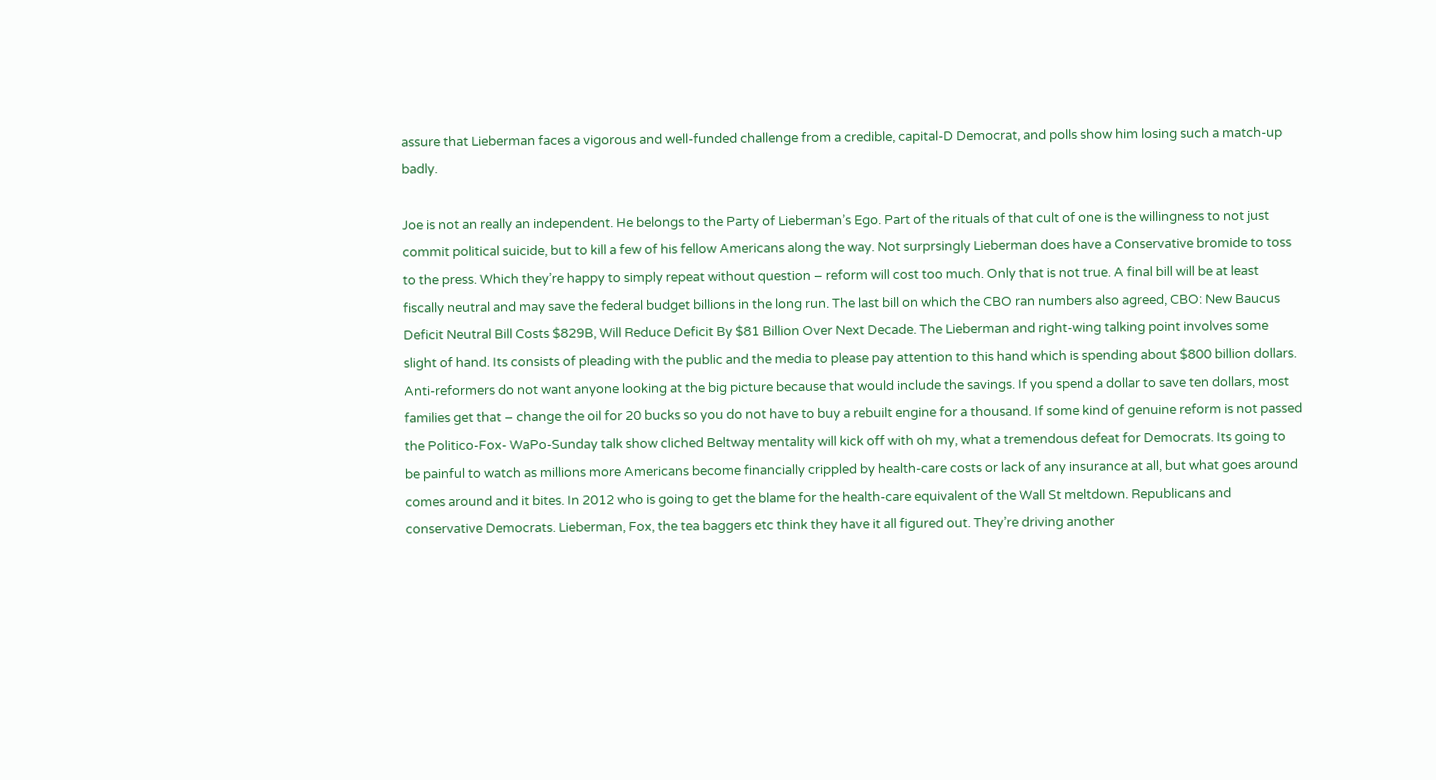assure that Lieberman faces a vigorous and well-funded challenge from a credible, capital-D Democrat, and polls show him losing such a match-up badly.

Joe is not an really an independent. He belongs to the Party of Lieberman’s Ego. Part of the rituals of that cult of one is the willingness to not just commit political suicide, but to kill a few of his fellow Americans along the way. Not surprsingly Lieberman does have a Conservative bromide to toss to the press. Which they’re happy to simply repeat without question – reform will cost too much. Only that is not true. A final bill will be at least fiscally neutral and may save the federal budget billions in the long run. The last bill on which the CBO ran numbers also agreed, CBO: New Baucus Deficit Neutral Bill Costs $829B, Will Reduce Deficit By $81 Billion Over Next Decade. The Lieberman and right-wing talking point involves some slight of hand. Its consists of pleading with the public and the media to please pay attention to this hand which is spending about $800 billion dollars. Anti-reformers do not want anyone looking at the big picture because that would include the savings. If you spend a dollar to save ten dollars, most families get that – change the oil for 20 bucks so you do not have to buy a rebuilt engine for a thousand. If some kind of genuine reform is not passed the Politico-Fox- WaPo-Sunday talk show cliched Beltway mentality will kick off with oh my, what a tremendous defeat for Democrats. Its going to be painful to watch as millions more Americans become financially crippled by health-care costs or lack of any insurance at all, but what goes around comes around and it bites. In 2012 who is going to get the blame for the health-care equivalent of the Wall St meltdown. Republicans and conservative Democrats. Lieberman, Fox, the tea baggers etc think they have it all figured out. They’re driving another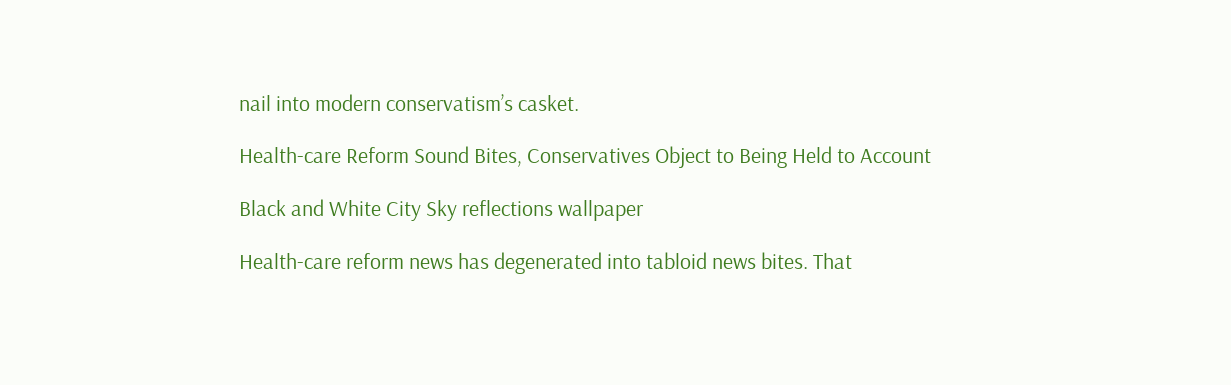nail into modern conservatism’s casket.

Health-care Reform Sound Bites, Conservatives Object to Being Held to Account

Black and White City Sky reflections wallpaper

Health-care reform news has degenerated into tabloid news bites. That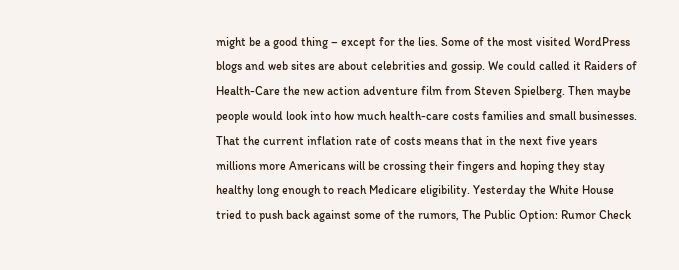might be a good thing – except for the lies. Some of the most visited WordPress blogs and web sites are about celebrities and gossip. We could called it Raiders of Health-Care the new action adventure film from Steven Spielberg. Then maybe people would look into how much health-care costs families and small businesses. That the current inflation rate of costs means that in the next five years millions more Americans will be crossing their fingers and hoping they stay healthy long enough to reach Medicare eligibility. Yesterday the White House tried to push back against some of the rumors, The Public Option: Rumor Check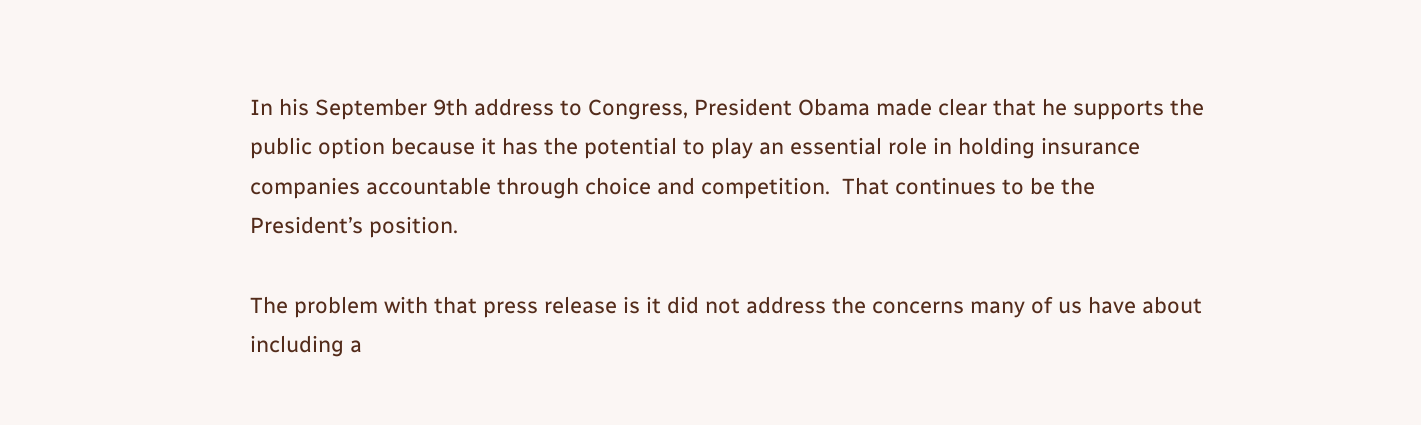In his September 9th address to Congress, President Obama made clear that he supports the public option because it has the potential to play an essential role in holding insurance companies accountable through choice and competition.  That continues to be the President’s position.

The problem with that press release is it did not address the concerns many of us have about including a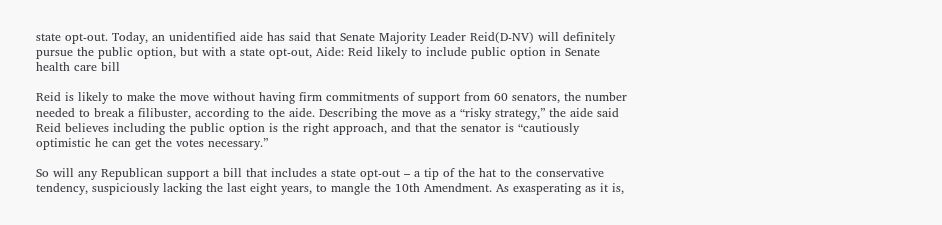state opt-out. Today, an unidentified aide has said that Senate Majority Leader Reid(D-NV) will definitely pursue the public option, but with a state opt-out, Aide: Reid likely to include public option in Senate health care bill

Reid is likely to make the move without having firm commitments of support from 60 senators, the number needed to break a filibuster, according to the aide. Describing the move as a “risky strategy,” the aide said Reid believes including the public option is the right approach, and that the senator is “cautiously optimistic he can get the votes necessary.”

So will any Republican support a bill that includes a state opt-out – a tip of the hat to the conservative tendency, suspiciously lacking the last eight years, to mangle the 10th Amendment. As exasperating as it is,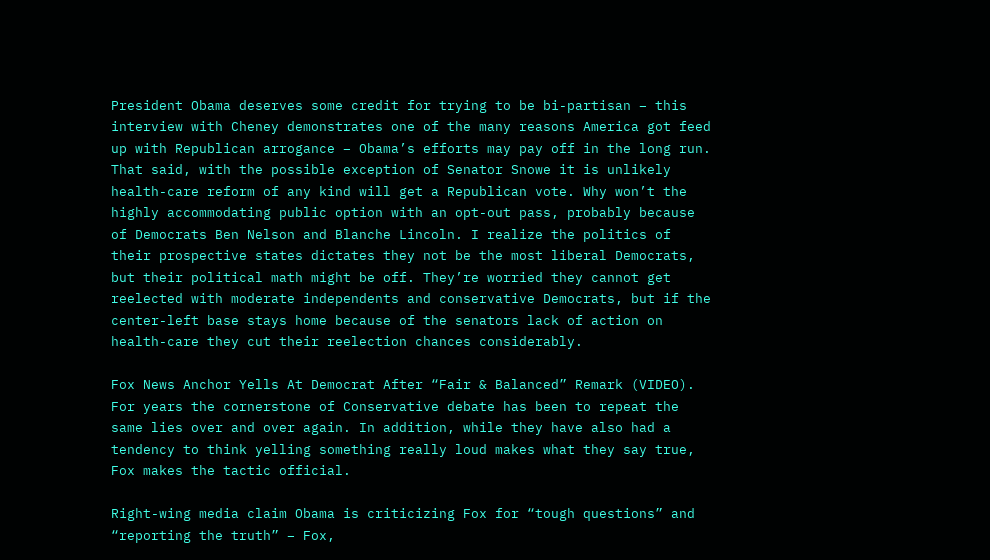President Obama deserves some credit for trying to be bi-partisan – this interview with Cheney demonstrates one of the many reasons America got feed up with Republican arrogance – Obama’s efforts may pay off in the long run. That said, with the possible exception of Senator Snowe it is unlikely health-care reform of any kind will get a Republican vote. Why won’t the highly accommodating public option with an opt-out pass, probably because of Democrats Ben Nelson and Blanche Lincoln. I realize the politics of their prospective states dictates they not be the most liberal Democrats, but their political math might be off. They’re worried they cannot get reelected with moderate independents and conservative Democrats, but if the center-left base stays home because of the senators lack of action on health-care they cut their reelection chances considerably.

Fox News Anchor Yells At Democrat After “Fair & Balanced” Remark (VIDEO). For years the cornerstone of Conservative debate has been to repeat the same lies over and over again. In addition, while they have also had a tendency to think yelling something really loud makes what they say true, Fox makes the tactic official.

Right-wing media claim Obama is criticizing Fox for “tough questions” and “reporting the truth” – Fox,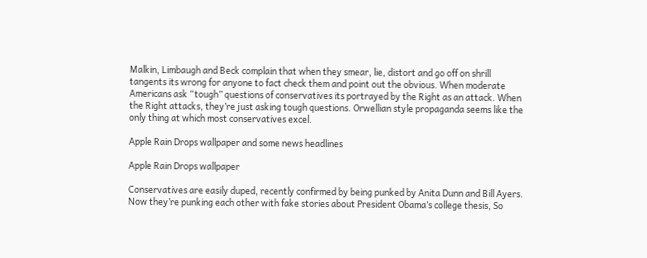Malkin, Limbaugh and Beck complain that when they smear, lie, distort and go off on shrill tangents its wrong for anyone to fact check them and point out the obvious. When moderate Americans ask “tough” questions of conservatives its portrayed by the Right as an attack. When the Right attacks, they’re just asking tough questions. Orwellian style propaganda seems like the only thing at which most conservatives excel.

Apple Rain Drops wallpaper and some news headlines

Apple Rain Drops wallpaper

Conservatives are easily duped, recently confirmed by being punked by Anita Dunn and Bill Ayers. Now they’re punking each other with fake stories about President Obama’s college thesis, So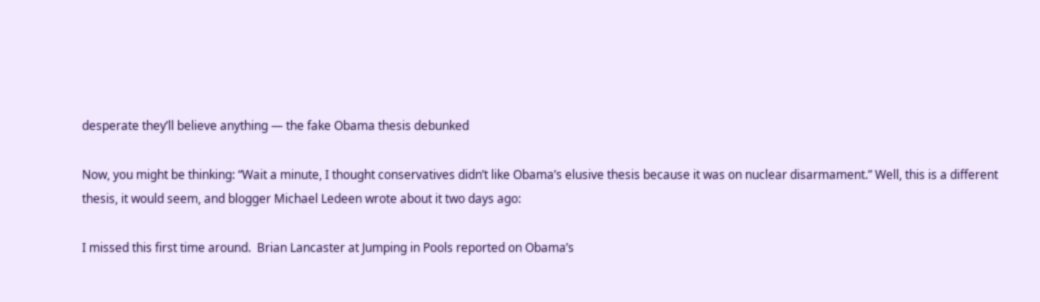desperate they’ll believe anything — the fake Obama thesis debunked

Now, you might be thinking: “Wait a minute, I thought conservatives didn’t like Obama’s elusive thesis because it was on nuclear disarmament.” Well, this is a different thesis, it would seem, and blogger Michael Ledeen wrote about it two days ago:

I missed this first time around.  Brian Lancaster at Jumping in Pools reported on Obama’s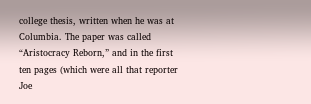college thesis, written when he was at Columbia. The paper was called “Aristocracy Reborn,” and in the first ten pages (which were all that reporter Joe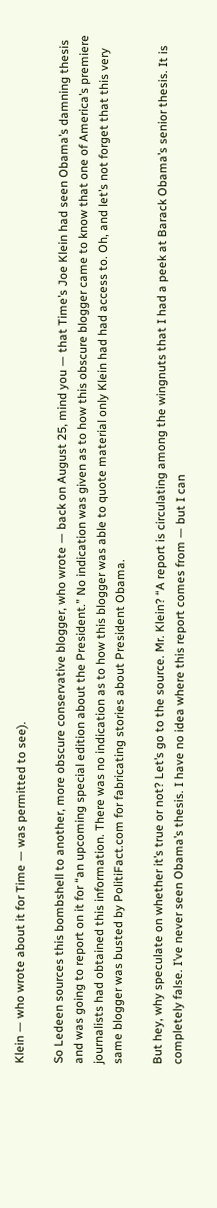Klein — who wrote about it for Time — was permitted to see).

So Ledeen sources this bombshell to another, more obscure conservative blogger, who wrote — back on August 25, mind you — that Time’s Joe Klein had seen Obama’s damning thesis and was going to report on it for “an upcoming special edition about the President.” No indication was given as to how this obscure blogger came to know that one of America’s premiere journalists had obtained this information. There was no indication as to how this blogger was able to quote material only Klein had had access to. Oh, and let’s not forget that this very same blogger was busted by PolitiFact.com for fabricating stories about President Obama.

But hey, why speculate on whether it’s true or not? Let’s go to the source. Mr. Klein? “A report is circulating among the wingnuts that I had a peek at Barack Obama’s senior thesis. It is completely false. I’ve never seen Obama’s thesis. I have no idea where this report comes from — but I can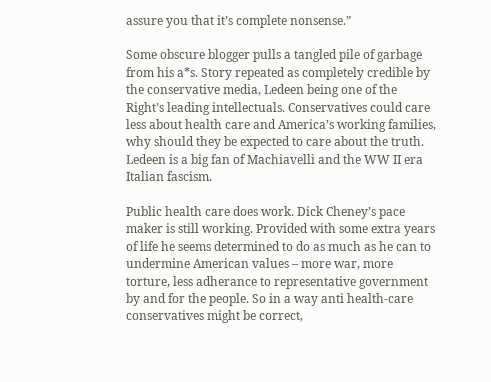assure you that it’s complete nonsense.”

Some obscure blogger pulls a tangled pile of garbage from his a*s. Story repeated as completely credible by the conservative media, Ledeen being one of the Right’s leading intellectuals. Conservatives could care less about health care and America’s working families, why should they be expected to care about the truth. Ledeen is a big fan of Machiavelli and the WW II era Italian fascism.

Public health care does work. Dick Cheney’s pace maker is still working. Provided with some extra years of life he seems determined to do as much as he can to undermine American values – more war, more torture, less adherance to representative government by and for the people. So in a way anti health-care conservatives might be correct,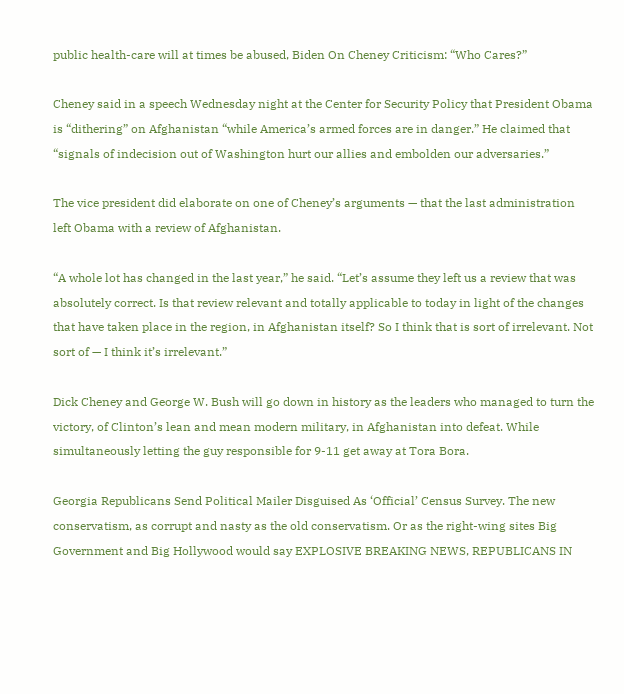public health-care will at times be abused, Biden On Cheney Criticism: “Who Cares?”

Cheney said in a speech Wednesday night at the Center for Security Policy that President Obama is “dithering” on Afghanistan “while America’s armed forces are in danger.” He claimed that “signals of indecision out of Washington hurt our allies and embolden our adversaries.”

The vice president did elaborate on one of Cheney’s arguments — that the last administration left Obama with a review of Afghanistan.

“A whole lot has changed in the last year,” he said. “Let’s assume they left us a review that was absolutely correct. Is that review relevant and totally applicable to today in light of the changes that have taken place in the region, in Afghanistan itself? So I think that is sort of irrelevant. Not sort of — I think it’s irrelevant.”

Dick Cheney and George W. Bush will go down in history as the leaders who managed to turn the victory, of Clinton’s lean and mean modern military, in Afghanistan into defeat. While simultaneously letting the guy responsible for 9-11 get away at Tora Bora.

Georgia Republicans Send Political Mailer Disguised As ‘Official’ Census Survey. The new conservatism, as corrupt and nasty as the old conservatism. Or as the right-wing sites Big Government and Big Hollywood would say EXPLOSIVE BREAKING NEWS, REPUBLICANS IN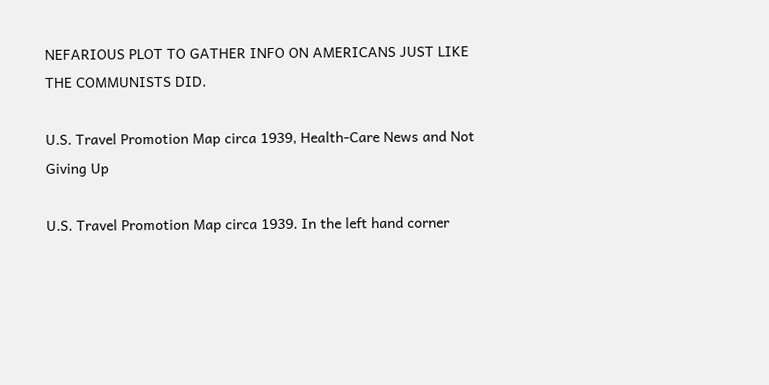NEFARIOUS PLOT TO GATHER INFO ON AMERICANS JUST LIKE THE COMMUNISTS DID.

U.S. Travel Promotion Map circa 1939, Health-Care News and Not Giving Up

U.S. Travel Promotion Map circa 1939. In the left hand corner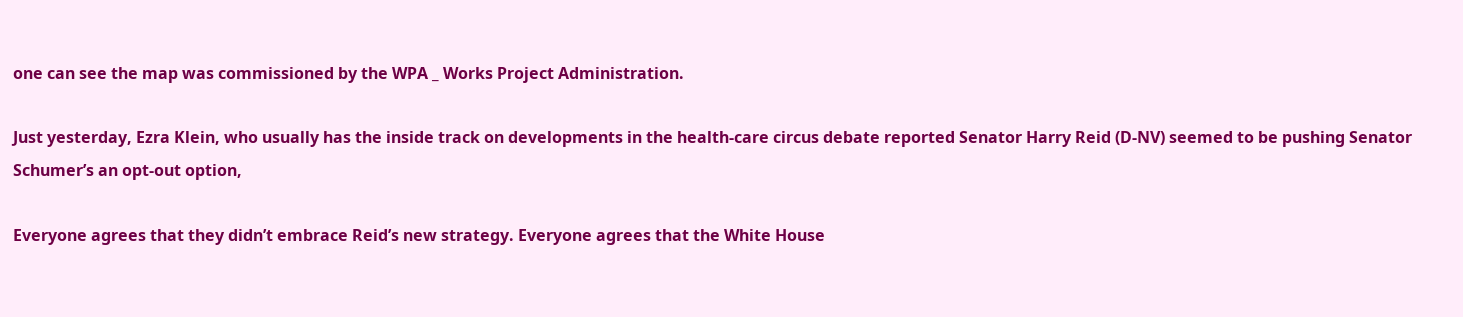one can see the map was commissioned by the WPA _ Works Project Administration.

Just yesterday, Ezra Klein, who usually has the inside track on developments in the health-care circus debate reported Senator Harry Reid (D-NV) seemed to be pushing Senator Schumer’s an opt-out option,

Everyone agrees that they didn’t embrace Reid’s new strategy. Everyone agrees that the White House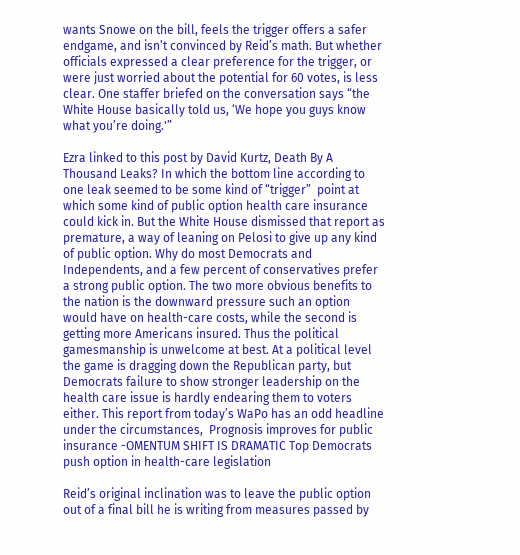wants Snowe on the bill, feels the trigger offers a safer endgame, and isn’t convinced by Reid’s math. But whether officials expressed a clear preference for the trigger, or were just worried about the potential for 60 votes, is less clear. One staffer briefed on the conversation says “the White House basically told us, ‘We hope you guys know what you’re doing.'”

Ezra linked to this post by David Kurtz, Death By A Thousand Leaks? In which the bottom line according to one leak seemed to be some kind of “trigger”  point at which some kind of public option health care insurance could kick in. But the White House dismissed that report as premature, a way of leaning on Pelosi to give up any kind of public option. Why do most Democrats and Independents, and a few percent of conservatives prefer a strong public option. The two more obvious benefits to the nation is the downward pressure such an option would have on health-care costs, while the second is getting more Americans insured. Thus the political gamesmanship is unwelcome at best. At a political level the game is dragging down the Republican party, but Democrats failure to show stronger leadership on the health care issue is hardly endearing them to voters either. This report from today’s WaPo has an odd headline under the circumstances,  Prognosis improves for public insurance -OMENTUM SHIFT IS DRAMATIC Top Democrats push option in health-care legislation

Reid’s original inclination was to leave the public option out of a final bill he is writing from measures passed by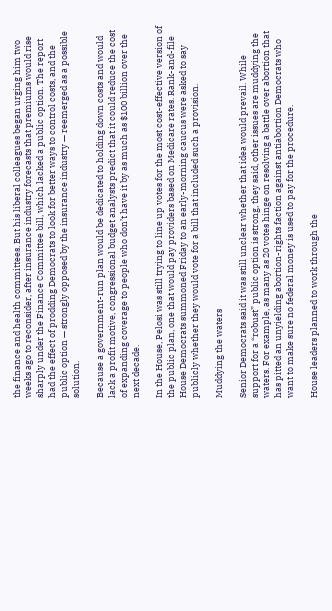the finance and health committees. But his liberal colleagues began urging him two weeks ago to reconsider, after insurance industry forecasts that premiums would rise sharply under the Finance Committee bill, which lacked a public option. The report had the effect of prodding Democrats to look for better ways to control costs, and the public option — strongly opposed by the insurance industry — reemerged as a possible solution.

Because a government-run plan would be dedicated to holding down costs and would lack a profit motive, congressional budget analysts predict that it could reduce the cost of expanding coverage to people who don’t have it by as much as $100 billion over the next decade.

In the House, Pelosi was still trying to line up votes for the most cost-effective version of the public plan, one that would pay providers based on Medicare rates. Rank-and-file House Democrats summoned Friday to an early-morning caucus were asked to say publicly whether they would vote for a bill that included such a provision.

Muddying the waters

Senior Democrats said it was still unclear whether that idea would prevail. While support for a “robust” public option is strong, they said, other issues are muddying the waters. For example, as many as 20 votes hinge on resolving a battle over abortion that has pitted an unyielding abortion-rights faction against antiabortion Democrats who want to make sure no federal money is used to pay for the procedure.

House leaders planned to work through the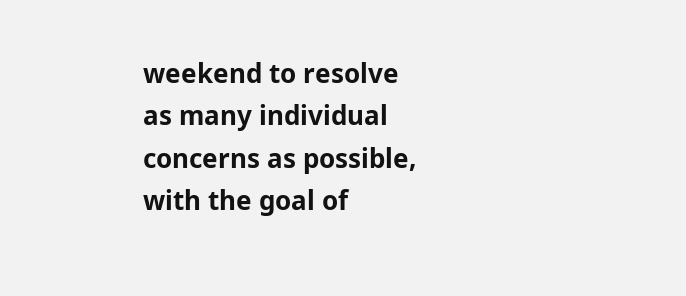weekend to resolve as many individual concerns as possible, with the goal of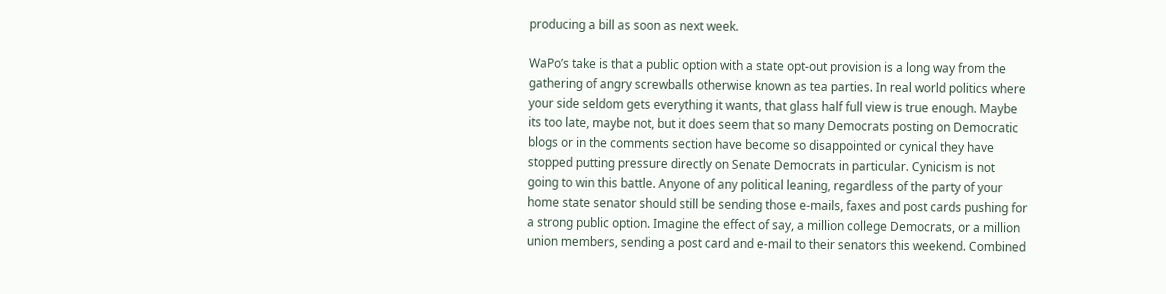producing a bill as soon as next week.

WaPo’s take is that a public option with a state opt-out provision is a long way from the gathering of angry screwballs otherwise known as tea parties. In real world politics where your side seldom gets everything it wants, that glass half full view is true enough. Maybe its too late, maybe not, but it does seem that so many Democrats posting on Democratic blogs or in the comments section have become so disappointed or cynical they have stopped putting pressure directly on Senate Democrats in particular. Cynicism is not going to win this battle. Anyone of any political leaning, regardless of the party of your home state senator should still be sending those e-mails, faxes and post cards pushing for a strong public option. Imagine the effect of say, a million college Democrats, or a million union members, sending a post card and e-mail to their senators this weekend. Combined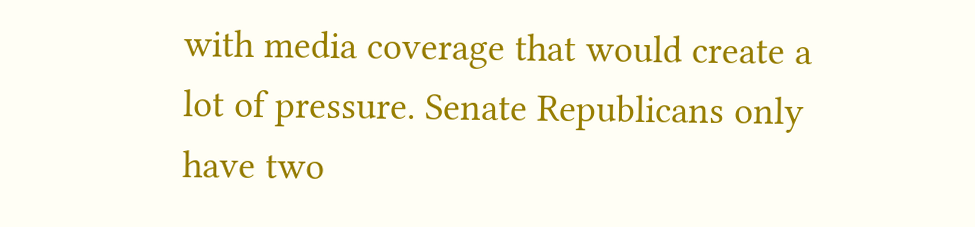with media coverage that would create a lot of pressure. Senate Republicans only have two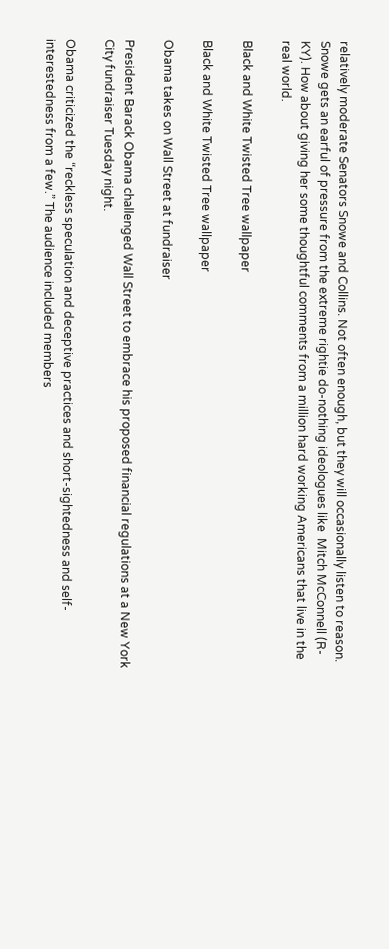relatively moderate Senators Snowe and Collins. Not often enough, but they will occasionally listen to reason. Snowe gets an earful of pressure from the extreme rightie do-nothing ideologues like  Mitch McConnell (R-KY). How about giving her some thoughtful comments from a million hard working Americans that live in the real world.

Black and White Twisted Tree wallpaper

Black and White Twisted Tree wallpaper

Obama takes on Wall Street at fundraiser

President Barack Obama challenged Wall Street to embrace his proposed financial regulations at a New York City fundraiser Tuesday night.

Obama criticized the “reckless speculation and deceptive practices and short-sightedness and self-interestedness from a few.” The audience included members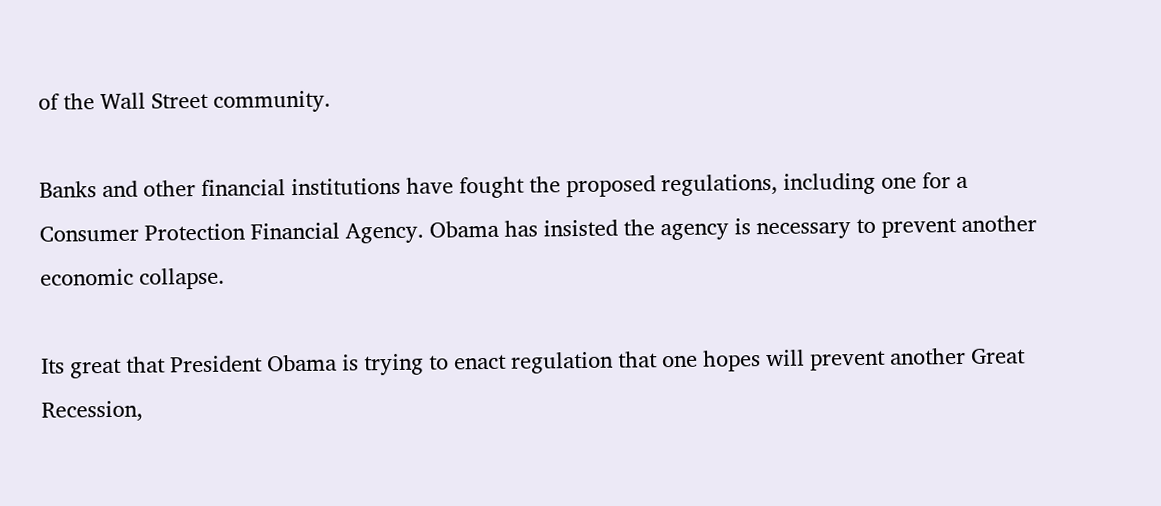of the Wall Street community.

Banks and other financial institutions have fought the proposed regulations, including one for a Consumer Protection Financial Agency. Obama has insisted the agency is necessary to prevent another economic collapse.

Its great that President Obama is trying to enact regulation that one hopes will prevent another Great Recession,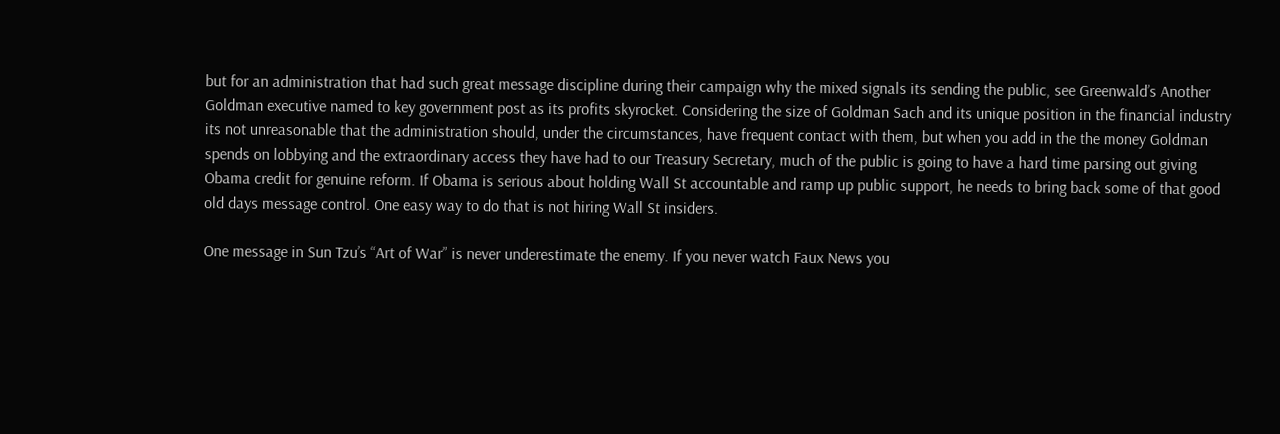but for an administration that had such great message discipline during their campaign why the mixed signals its sending the public, see Greenwald’s Another Goldman executive named to key government post as its profits skyrocket. Considering the size of Goldman Sach and its unique position in the financial industry its not unreasonable that the administration should, under the circumstances, have frequent contact with them, but when you add in the the money Goldman spends on lobbying and the extraordinary access they have had to our Treasury Secretary, much of the public is going to have a hard time parsing out giving Obama credit for genuine reform. If Obama is serious about holding Wall St accountable and ramp up public support, he needs to bring back some of that good old days message control. One easy way to do that is not hiring Wall St insiders.

One message in Sun Tzu’s “Art of War” is never underestimate the enemy. If you never watch Faux News you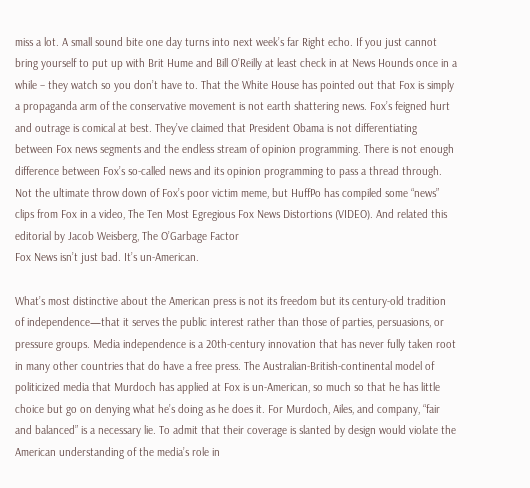miss a lot. A small sound bite one day turns into next week’s far Right echo. If you just cannot bring yourself to put up with Brit Hume and Bill O’Reilly at least check in at News Hounds once in a while – they watch so you don’t have to. That the White House has pointed out that Fox is simply a propaganda arm of the conservative movement is not earth shattering news. Fox’s feigned hurt and outrage is comical at best. They’ve claimed that President Obama is not differentiating between Fox news segments and the endless stream of opinion programming. There is not enough difference between Fox’s so-called news and its opinion programming to pass a thread through. Not the ultimate throw down of Fox’s poor victim meme, but HuffPo has compiled some “news” clips from Fox in a video, The Ten Most Egregious Fox News Distortions (VIDEO). And related this editorial by Jacob Weisberg, The O’Garbage Factor
Fox News isn’t just bad. It’s un-American.

What’s most distinctive about the American press is not its freedom but its century-old tradition of independence—that it serves the public interest rather than those of parties, persuasions, or pressure groups. Media independence is a 20th-century innovation that has never fully taken root in many other countries that do have a free press. The Australian-British-continental model of politicized media that Murdoch has applied at Fox is un-American, so much so that he has little choice but go on denying what he’s doing as he does it. For Murdoch, Ailes, and company, “fair and balanced” is a necessary lie. To admit that their coverage is slanted by design would violate the American understanding of the media’s role in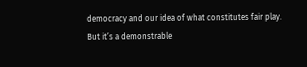democracy and our idea of what constitutes fair play. But it’s a demonstrable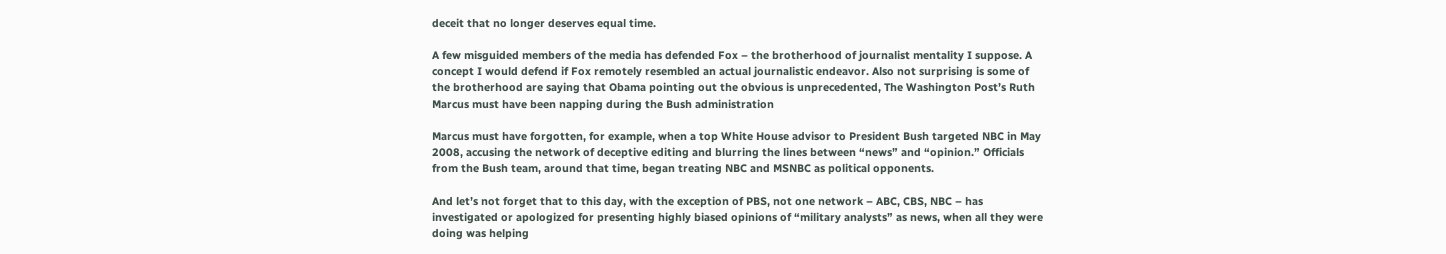deceit that no longer deserves equal time.

A few misguided members of the media has defended Fox – the brotherhood of journalist mentality I suppose. A concept I would defend if Fox remotely resembled an actual journalistic endeavor. Also not surprising is some of the brotherhood are saying that Obama pointing out the obvious is unprecedented, The Washington Post’s Ruth Marcus must have been napping during the Bush administration

Marcus must have forgotten, for example, when a top White House advisor to President Bush targeted NBC in May 2008, accusing the network of deceptive editing and blurring the lines between “news” and “opinion.” Officials from the Bush team, around that time, began treating NBC and MSNBC as political opponents.

And let’s not forget that to this day, with the exception of PBS, not one network – ABC, CBS, NBC – has investigated or apologized for presenting highly biased opinions of “military analysts” as news, when all they were doing was helping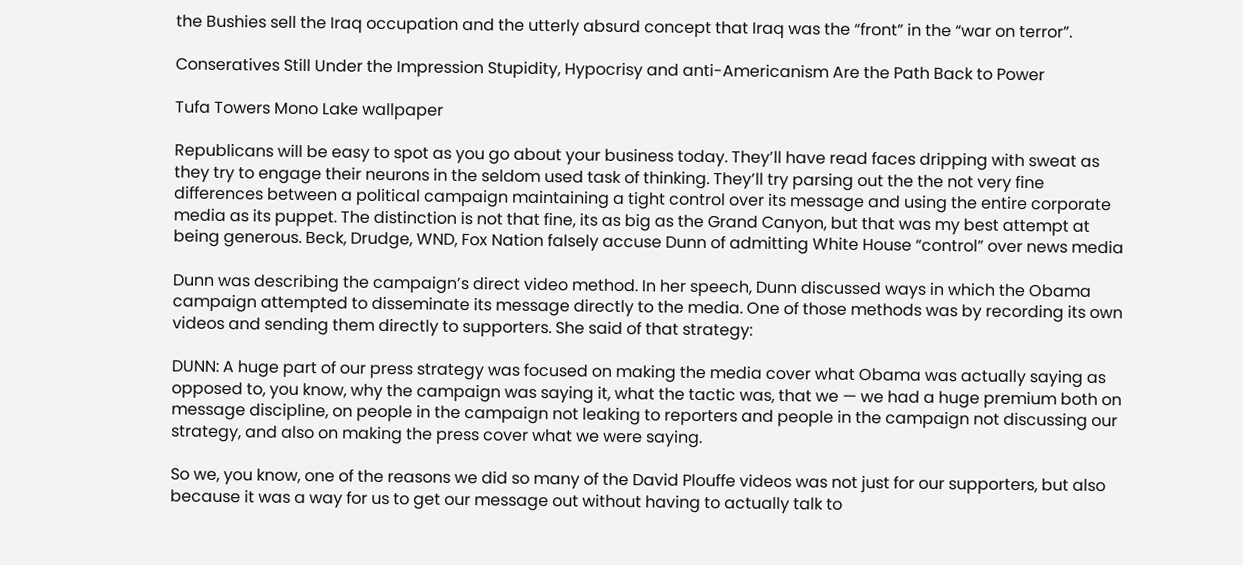the Bushies sell the Iraq occupation and the utterly absurd concept that Iraq was the “front” in the “war on terror”.

Conseratives Still Under the Impression Stupidity, Hypocrisy and anti-Americanism Are the Path Back to Power

Tufa Towers Mono Lake wallpaper

Republicans will be easy to spot as you go about your business today. They’ll have read faces dripping with sweat as they try to engage their neurons in the seldom used task of thinking. They’ll try parsing out the the not very fine differences between a political campaign maintaining a tight control over its message and using the entire corporate media as its puppet. The distinction is not that fine, its as big as the Grand Canyon, but that was my best attempt at being generous. Beck, Drudge, WND, Fox Nation falsely accuse Dunn of admitting White House “control” over news media

Dunn was describing the campaign’s direct video method. In her speech, Dunn discussed ways in which the Obama campaign attempted to disseminate its message directly to the media. One of those methods was by recording its own videos and sending them directly to supporters. She said of that strategy:

DUNN: A huge part of our press strategy was focused on making the media cover what Obama was actually saying as opposed to, you know, why the campaign was saying it, what the tactic was, that we — we had a huge premium both on message discipline, on people in the campaign not leaking to reporters and people in the campaign not discussing our strategy, and also on making the press cover what we were saying.

So we, you know, one of the reasons we did so many of the David Plouffe videos was not just for our supporters, but also because it was a way for us to get our message out without having to actually talk to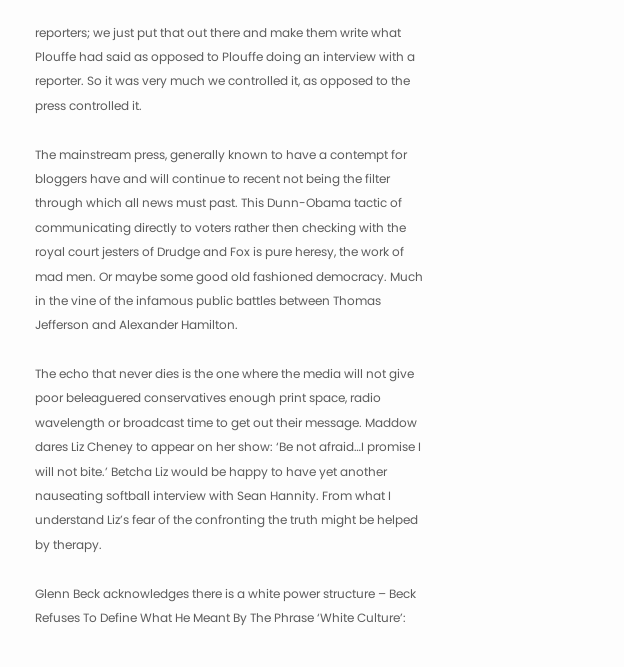reporters; we just put that out there and make them write what Plouffe had said as opposed to Plouffe doing an interview with a reporter. So it was very much we controlled it, as opposed to the press controlled it.

The mainstream press, generally known to have a contempt for bloggers have and will continue to recent not being the filter through which all news must past. This Dunn-Obama tactic of communicating directly to voters rather then checking with the royal court jesters of Drudge and Fox is pure heresy, the work of mad men. Or maybe some good old fashioned democracy. Much in the vine of the infamous public battles between Thomas Jefferson and Alexander Hamilton.

The echo that never dies is the one where the media will not give poor beleaguered conservatives enough print space, radio wavelength or broadcast time to get out their message. Maddow dares Liz Cheney to appear on her show: ‘Be not afraid…I promise I will not bite.’ Betcha Liz would be happy to have yet another nauseating softball interview with Sean Hannity. From what I understand Liz’s fear of the confronting the truth might be helped by therapy.

Glenn Beck acknowledges there is a white power structure – Beck Refuses To Define What He Meant By The Phrase ‘White Culture’: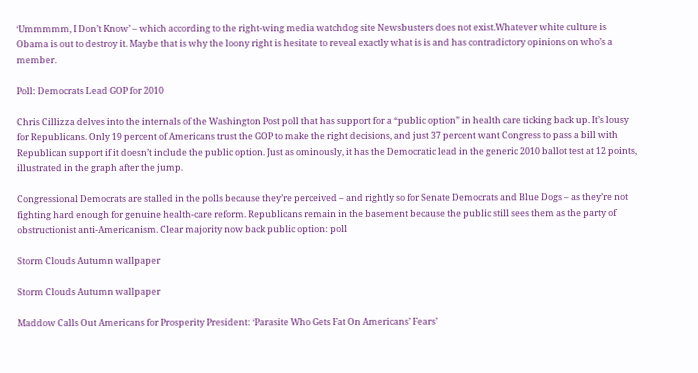‘Ummmmm, I Don’t Know’ – which according to the right-wing media watchdog site Newsbusters does not exist.Whatever white culture is Obama is out to destroy it. Maybe that is why the loony right is hesitate to reveal exactly what is is and has contradictory opinions on who’s a member.

Poll: Democrats Lead GOP for 2010

Chris Cillizza delves into the internals of the Washington Post poll that has support for a “public option” in health care ticking back up. It’s lousy for Republicans. Only 19 percent of Americans trust the GOP to make the right decisions, and just 37 percent want Congress to pass a bill with Republican support if it doesn’t include the public option. Just as ominously, it has the Democratic lead in the generic 2010 ballot test at 12 points, illustrated in the graph after the jump.

Congressional Democrats are stalled in the polls because they’re perceived – and rightly so for Senate Democrats and Blue Dogs – as they’re not fighting hard enough for genuine health-care reform. Republicans remain in the basement because the public still sees them as the party of obstructionist anti-Americanism. Clear majority now back public option: poll

Storm Clouds Autumn wallpaper

Storm Clouds Autumn wallpaper

Maddow Calls Out Americans for Prosperity President: ‘Parasite Who Gets Fat On Americans’ Fears’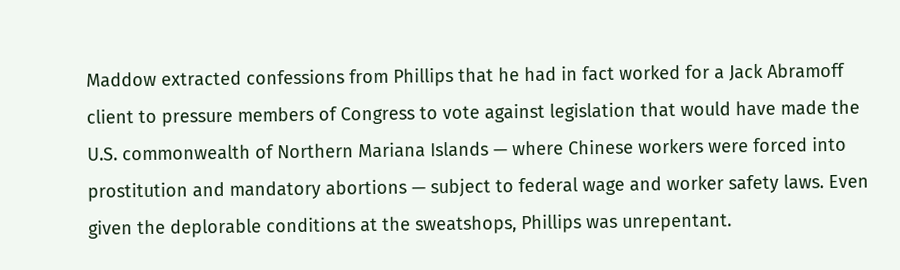Maddow extracted confessions from Phillips that he had in fact worked for a Jack Abramoff client to pressure members of Congress to vote against legislation that would have made the U.S. commonwealth of Northern Mariana Islands — where Chinese workers were forced into prostitution and mandatory abortions — subject to federal wage and worker safety laws. Even given the deplorable conditions at the sweatshops, Phillips was unrepentant.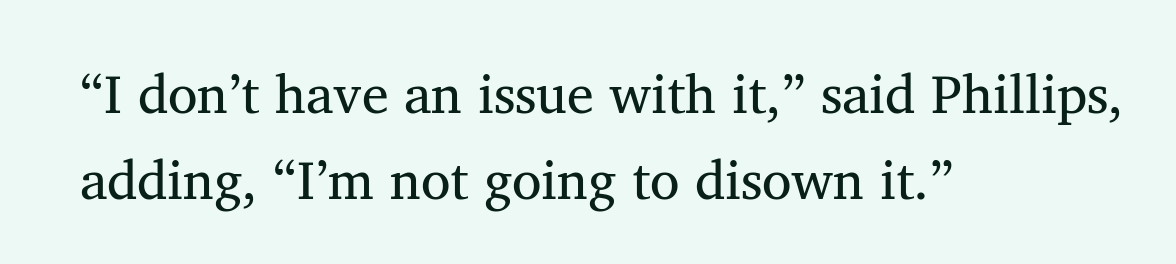“I don’t have an issue with it,” said Phillips, adding, “I’m not going to disown it.”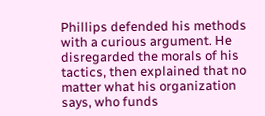Phillips defended his methods with a curious argument. He disregarded the morals of his tactics, then explained that no matter what his organization says, who funds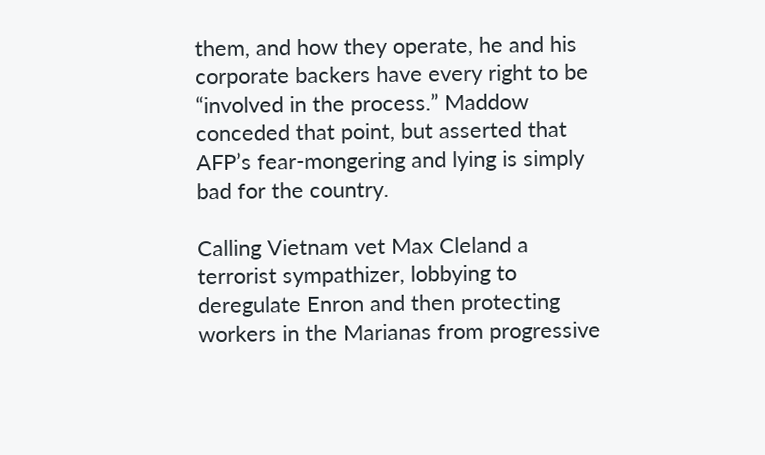them, and how they operate, he and his corporate backers have every right to be “involved in the process.” Maddow conceded that point, but asserted that AFP’s fear-mongering and lying is simply bad for the country.

Calling Vietnam vet Max Cleland a terrorist sympathizer, lobbying to deregulate Enron and then protecting workers in the Marianas from progressive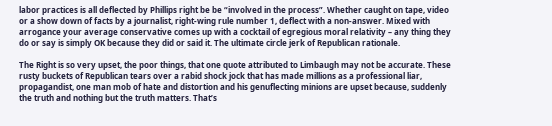labor practices is all deflected by Phillips right be be “involved in the process”. Whether caught on tape, video or a show down of facts by a journalist, right-wing rule number 1, deflect with a non-answer. Mixed with arrogance your average conservative comes up with a cocktail of egregious moral relativity – any thing they do or say is simply OK because they did or said it. The ultimate circle jerk of Republican rationale.

The Right is so very upset, the poor things, that one quote attributed to Limbaugh may not be accurate. These rusty buckets of Republican tears over a rabid shock jock that has made millions as a professional liar, propagandist, one man mob of hate and distortion and his genuflecting minions are upset because, suddenly the truth and nothing but the truth matters. That’s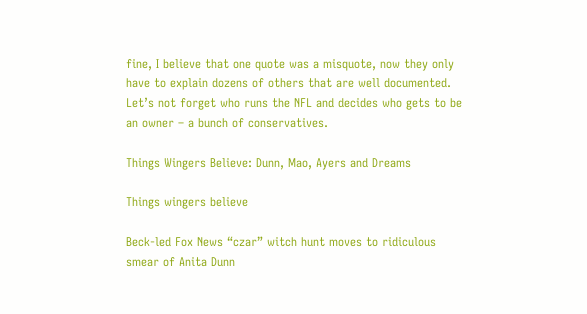fine, I believe that one quote was a misquote, now they only have to explain dozens of others that are well documented. Let’s not forget who runs the NFL and decides who gets to be an owner – a bunch of conservatives.

Things Wingers Believe: Dunn, Mao, Ayers and Dreams

Things wingers believe

Beck-led Fox News “czar” witch hunt moves to ridiculous smear of Anita Dunn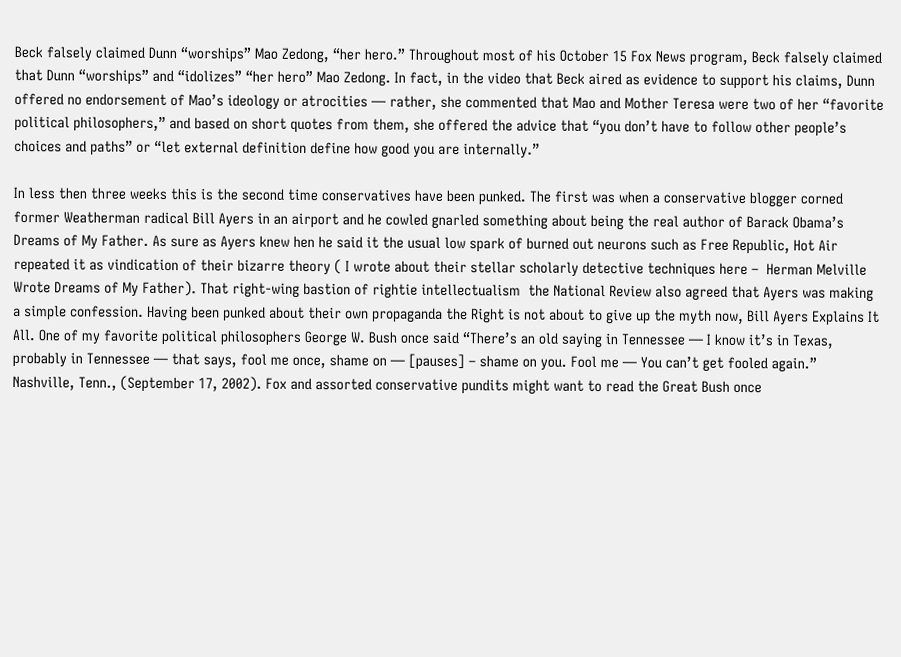Beck falsely claimed Dunn “worships” Mao Zedong, “her hero.” Throughout most of his October 15 Fox News program, Beck falsely claimed that Dunn “worships” and “idolizes” “her hero” Mao Zedong. In fact, in the video that Beck aired as evidence to support his claims, Dunn offered no endorsement of Mao’s ideology or atrocities — rather, she commented that Mao and Mother Teresa were two of her “favorite political philosophers,” and based on short quotes from them, she offered the advice that “you don’t have to follow other people’s choices and paths” or “let external definition define how good you are internally.”

In less then three weeks this is the second time conservatives have been punked. The first was when a conservative blogger corned former Weatherman radical Bill Ayers in an airport and he cowled gnarled something about being the real author of Barack Obama’s Dreams of My Father. As sure as Ayers knew hen he said it the usual low spark of burned out neurons such as Free Republic, Hot Air repeated it as vindication of their bizarre theory ( I wrote about their stellar scholarly detective techniques here –  Herman Melville Wrote Dreams of My Father). That right-wing bastion of rightie intellectualism  the National Review also agreed that Ayers was making a simple confession. Having been punked about their own propaganda the Right is not about to give up the myth now, Bill Ayers Explains It All. One of my favorite political philosophers George W. Bush once said “There’s an old saying in Tennessee — I know it’s in Texas, probably in Tennessee — that says, fool me once, shame on — [pauses] – shame on you. Fool me — You can’t get fooled again.” Nashville, Tenn., (September 17, 2002). Fox and assorted conservative pundits might want to read the Great Bush once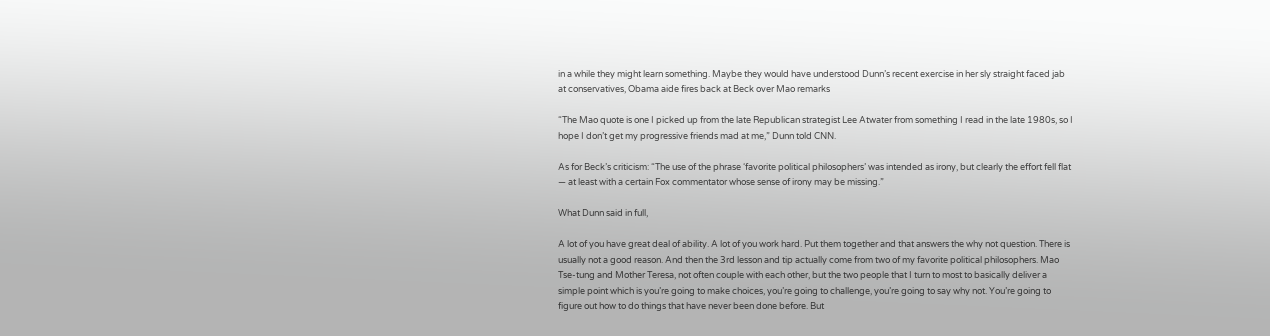in a while they might learn something. Maybe they would have understood Dunn’s recent exercise in her sly straight faced jab at conservatives, Obama aide fires back at Beck over Mao remarks

“The Mao quote is one I picked up from the late Republican strategist Lee Atwater from something I read in the late 1980s, so I hope I don’t get my progressive friends mad at me,” Dunn told CNN.

As for Beck’s criticism: “The use of the phrase ‘favorite political philosophers’ was intended as irony, but clearly the effort fell flat — at least with a certain Fox commentator whose sense of irony may be missing.”

What Dunn said in full,

A lot of you have great deal of ability. A lot of you work hard. Put them together and that answers the why not question. There is usually not a good reason. And then the 3rd lesson and tip actually come from two of my favorite political philosophers. Mao Tse-tung and Mother Teresa, not often couple with each other, but the two people that I turn to most to basically deliver a simple point which is you’re going to make choices, you’re going to challenge, you’re going to say why not. You’re going to figure out how to do things that have never been done before. But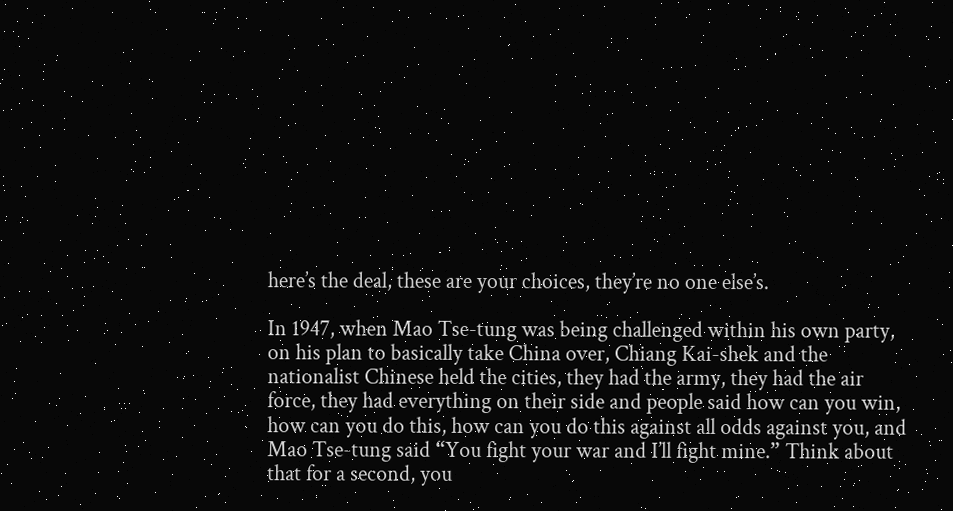here’s the deal, these are your choices, they’re no one else’s.

In 1947, when Mao Tse-tung was being challenged within his own party, on his plan to basically take China over, Chiang Kai-shek and the nationalist Chinese held the cities, they had the army, they had the air force, they had everything on their side and people said how can you win, how can you do this, how can you do this against all odds against you, and Mao Tse-tung said “You fight your war and I’ll fight mine.” Think about that for a second, you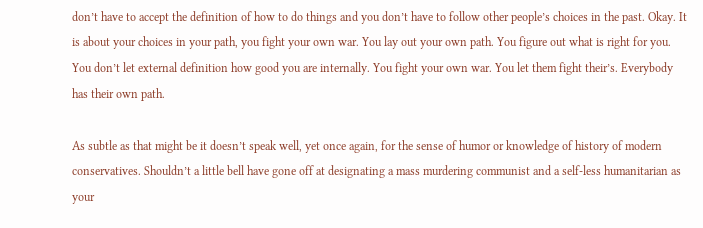don’t have to accept the definition of how to do things and you don’t have to follow other people’s choices in the past. Okay. It is about your choices in your path, you fight your own war. You lay out your own path. You figure out what is right for you. You don’t let external definition how good you are internally. You fight your own war. You let them fight their’s. Everybody has their own path.

As subtle as that might be it doesn’t speak well, yet once again, for the sense of humor or knowledge of history of modern conservatives. Shouldn’t a little bell have gone off at designating a mass murdering communist and a self-less humanitarian as your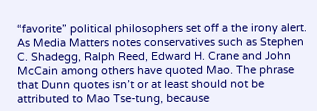“favorite” political philosophers set off a the irony alert. As Media Matters notes conservatives such as Stephen C. Shadegg, Ralph Reed, Edward H. Crane and John McCain among others have quoted Mao. The phrase that Dunn quotes isn’t or at least should not be attributed to Mao Tse-tung, because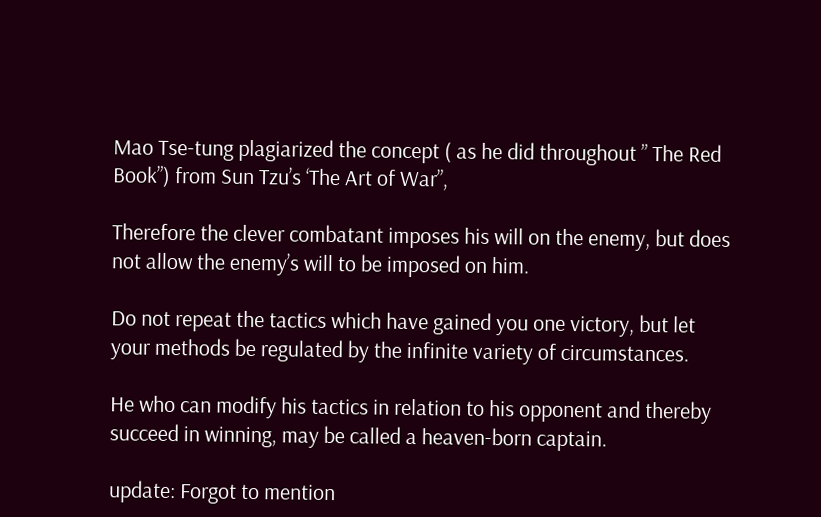Mao Tse-tung plagiarized the concept ( as he did throughout ” The Red Book”) from Sun Tzu’s ‘The Art of War”,

Therefore the clever combatant imposes his will on the enemy, but does not allow the enemy’s will to be imposed on him.

Do not repeat the tactics which have gained you one victory, but let your methods be regulated by the infinite variety of circumstances.

He who can modify his tactics in relation to his opponent and thereby succeed in winning, may be called a heaven-born captain.

update: Forgot to mention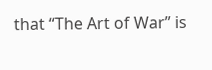that “The Art of War” is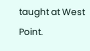taught at West Point.